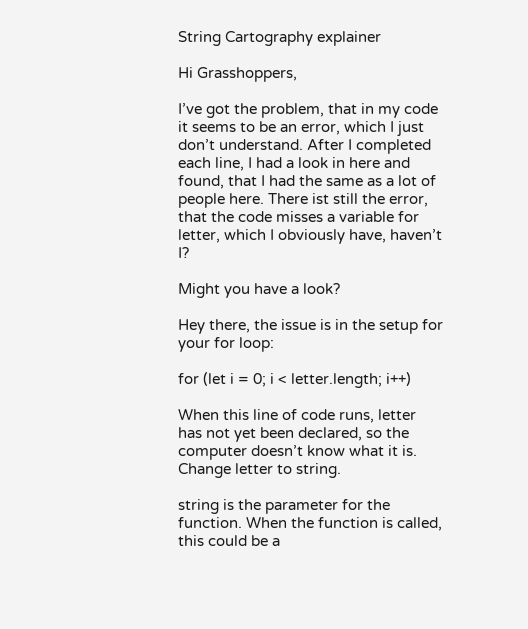String Cartography explainer

Hi Grasshoppers,

I’ve got the problem, that in my code it seems to be an error, which I just don’t understand. After I completed each line, I had a look in here and found, that I had the same as a lot of people here. There ist still the error, that the code misses a variable for letter, which I obviously have, haven’t I?

Might you have a look?

Hey there, the issue is in the setup for your for loop:

for (let i = 0; i < letter.length; i++)

When this line of code runs, letter has not yet been declared, so the computer doesn’t know what it is. Change letter to string.

string is the parameter for the function. When the function is called, this could be a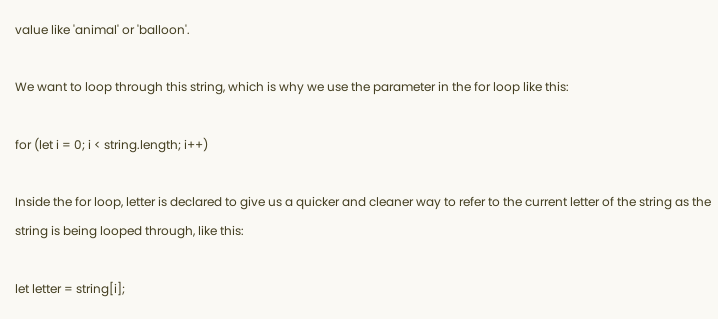value like 'animal' or 'balloon'.

We want to loop through this string, which is why we use the parameter in the for loop like this:

for (let i = 0; i < string.length; i++)

Inside the for loop, letter is declared to give us a quicker and cleaner way to refer to the current letter of the string as the string is being looped through, like this:

let letter = string[i];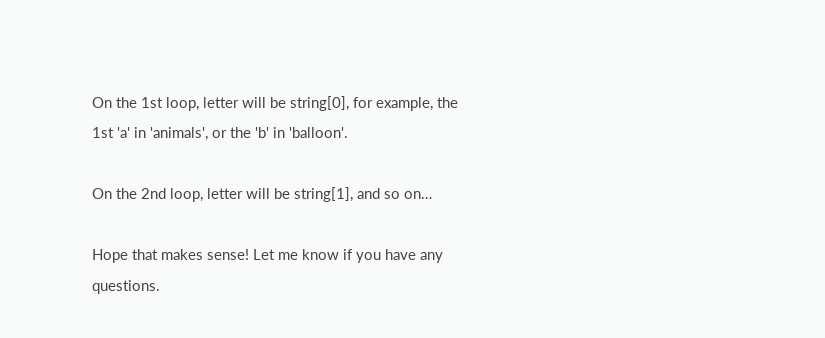On the 1st loop, letter will be string[0], for example, the 1st 'a' in 'animals', or the 'b' in 'balloon'.

On the 2nd loop, letter will be string[1], and so on…

Hope that makes sense! Let me know if you have any questions.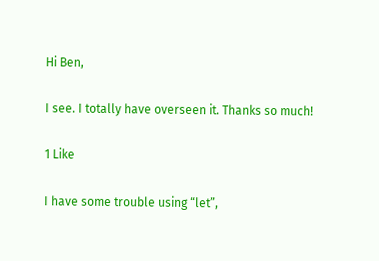Hi Ben,

I see. I totally have overseen it. Thanks so much!

1 Like

I have some trouble using “let”,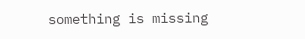something is missing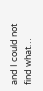and I could not find what…